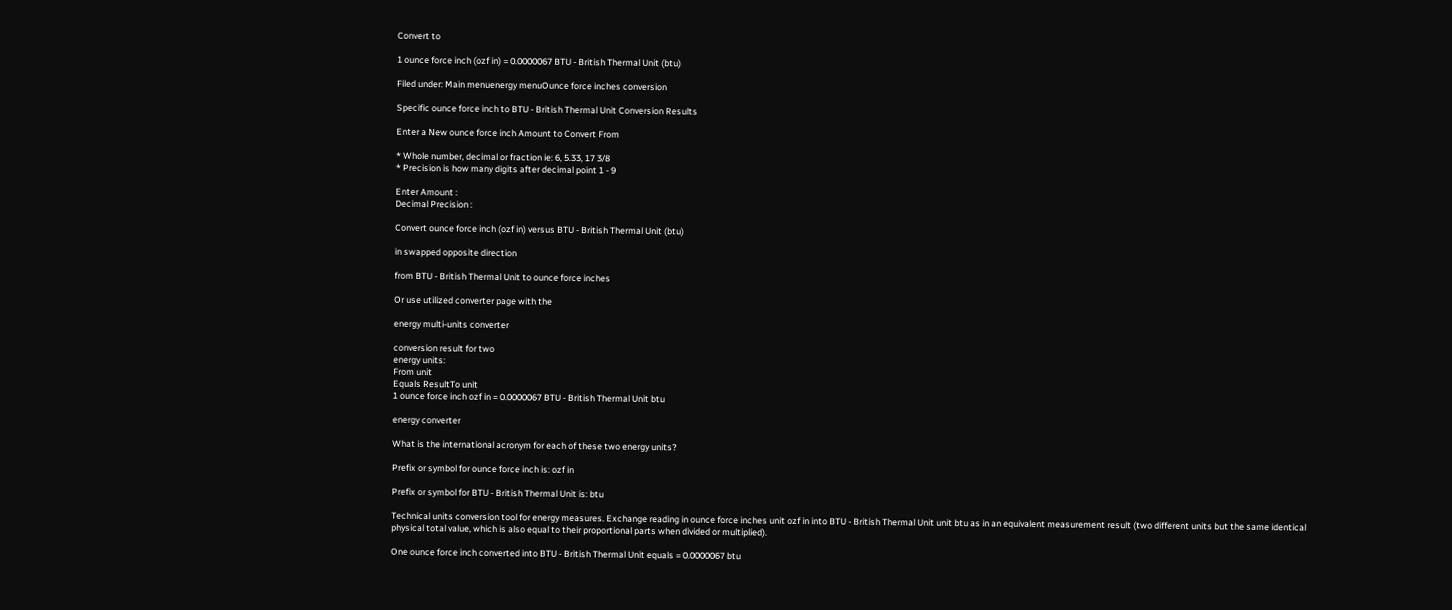Convert to

1 ounce force inch (ozf in) = 0.0000067 BTU - British Thermal Unit (btu)

Filed under: Main menuenergy menuOunce force inches conversion

Specific ounce force inch to BTU - British Thermal Unit Conversion Results

Enter a New ounce force inch Amount to Convert From

* Whole number, decimal or fraction ie: 6, 5.33, 17 3/8
* Precision is how many digits after decimal point 1 - 9

Enter Amount :
Decimal Precision :

Convert ounce force inch (ozf in) versus BTU - British Thermal Unit (btu)

in swapped opposite direction

from BTU - British Thermal Unit to ounce force inches

Or use utilized converter page with the

energy multi-units converter

conversion result for two
energy units:
From unit
Equals ResultTo unit
1 ounce force inch ozf in = 0.0000067 BTU - British Thermal Unit btu

energy converter

What is the international acronym for each of these two energy units?

Prefix or symbol for ounce force inch is: ozf in

Prefix or symbol for BTU - British Thermal Unit is: btu

Technical units conversion tool for energy measures. Exchange reading in ounce force inches unit ozf in into BTU - British Thermal Unit unit btu as in an equivalent measurement result (two different units but the same identical physical total value, which is also equal to their proportional parts when divided or multiplied).

One ounce force inch converted into BTU - British Thermal Unit equals = 0.0000067 btu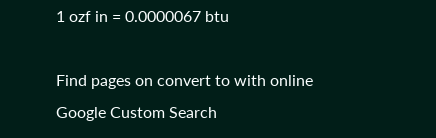1 ozf in = 0.0000067 btu

Find pages on convert to with online Google Custom Search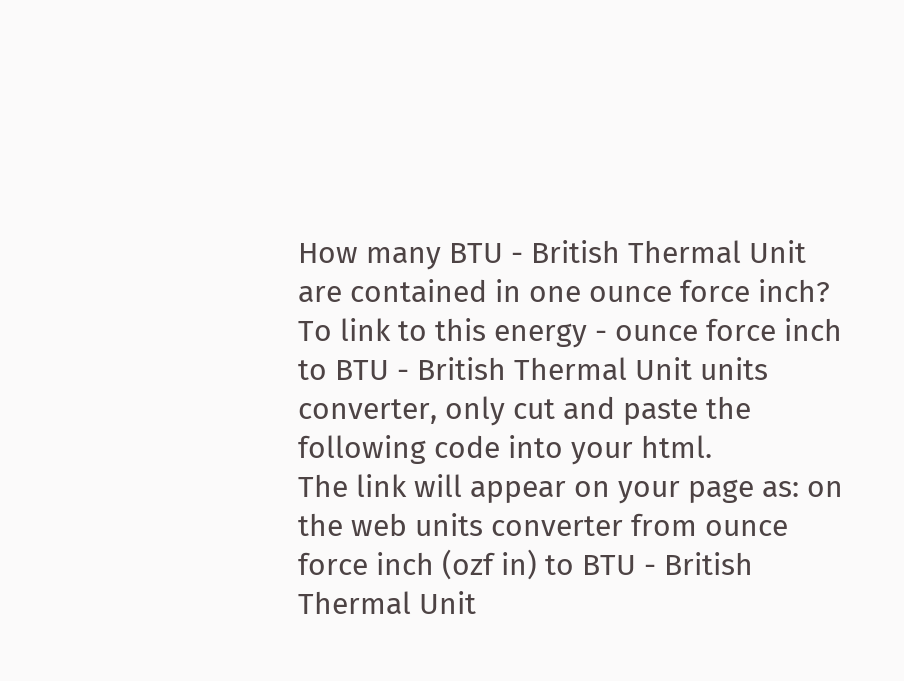How many BTU - British Thermal Unit are contained in one ounce force inch? To link to this energy - ounce force inch to BTU - British Thermal Unit units converter, only cut and paste the following code into your html.
The link will appear on your page as: on the web units converter from ounce force inch (ozf in) to BTU - British Thermal Unit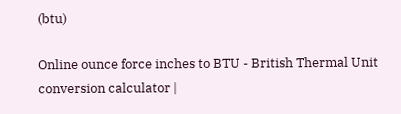(btu)

Online ounce force inches to BTU - British Thermal Unit conversion calculator |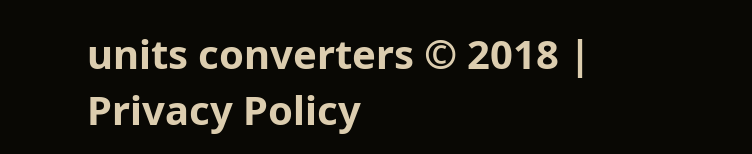units converters © 2018 | Privacy Policy